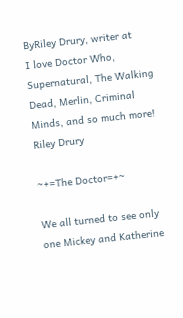ByRiley Drury, writer at
I love Doctor Who, Supernatural, The Walking Dead, Merlin, Criminal Minds, and so much more!
Riley Drury

~+=The Doctor=+~

We all turned to see only one Mickey and Katherine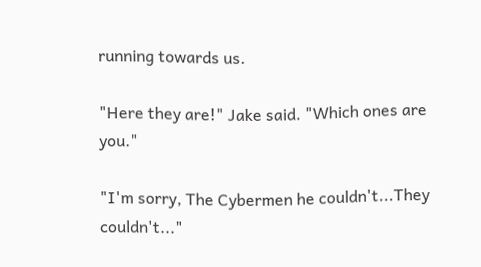running towards us.

"Here they are!" Jake said. "Which ones are you."

"I'm sorry, The Cybermen he couldn't...They couldn't..."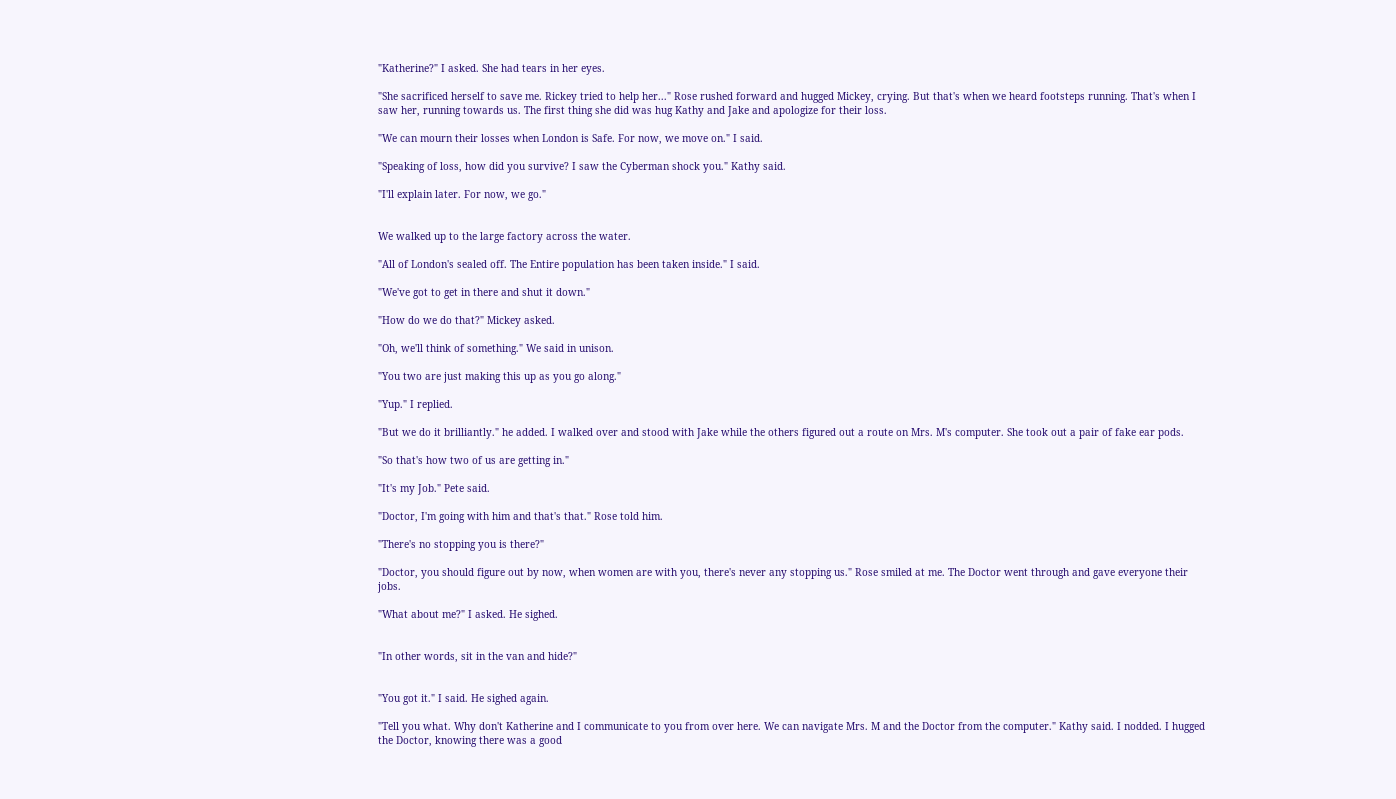"Katherine?" I asked. She had tears in her eyes.

"She sacrificed herself to save me. Rickey tried to help her..." Rose rushed forward and hugged Mickey, crying. But that's when we heard footsteps running. That's when I saw her, running towards us. The first thing she did was hug Kathy and Jake and apologize for their loss.

"We can mourn their losses when London is Safe. For now, we move on." I said.

"Speaking of loss, how did you survive? I saw the Cyberman shock you." Kathy said.

"I'll explain later. For now, we go."


We walked up to the large factory across the water.

"All of London's sealed off. The Entire population has been taken inside." I said.

"We've got to get in there and shut it down."

"How do we do that?" Mickey asked.

"Oh, we'll think of something." We said in unison.

"You two are just making this up as you go along."

"Yup." I replied.

"But we do it brilliantly." he added. I walked over and stood with Jake while the others figured out a route on Mrs. M's computer. She took out a pair of fake ear pods.

"So that's how two of us are getting in."

"It's my Job." Pete said.

"Doctor, I'm going with him and that's that." Rose told him.

"There's no stopping you is there?"

"Doctor, you should figure out by now, when women are with you, there's never any stopping us." Rose smiled at me. The Doctor went through and gave everyone their jobs.

"What about me?" I asked. He sighed.


"In other words, sit in the van and hide?"


"You got it." I said. He sighed again.

"Tell you what. Why don't Katherine and I communicate to you from over here. We can navigate Mrs. M and the Doctor from the computer." Kathy said. I nodded. I hugged the Doctor, knowing there was a good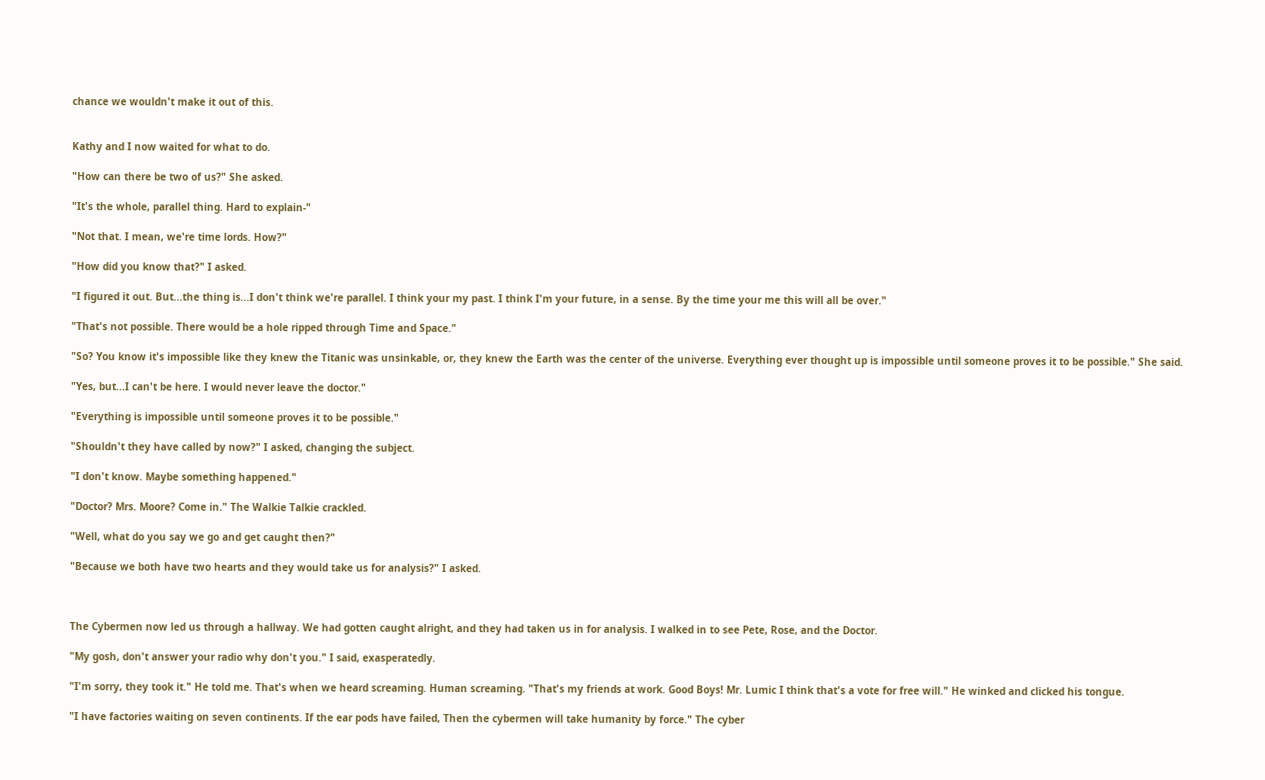chance we wouldn't make it out of this.


Kathy and I now waited for what to do.

"How can there be two of us?" She asked.

"It's the whole, parallel thing. Hard to explain-"

"Not that. I mean, we're time lords. How?"

"How did you know that?" I asked.

"I figured it out. But...the thing is...I don't think we're parallel. I think your my past. I think I'm your future, in a sense. By the time your me this will all be over."

"That's not possible. There would be a hole ripped through Time and Space."

"So? You know it's impossible like they knew the Titanic was unsinkable, or, they knew the Earth was the center of the universe. Everything ever thought up is impossible until someone proves it to be possible." She said.

"Yes, but...I can't be here. I would never leave the doctor."

"Everything is impossible until someone proves it to be possible."

"Shouldn't they have called by now?" I asked, changing the subject.

"I don't know. Maybe something happened."

"Doctor? Mrs. Moore? Come in." The Walkie Talkie crackled.

"Well, what do you say we go and get caught then?"

"Because we both have two hearts and they would take us for analysis?" I asked.



The Cybermen now led us through a hallway. We had gotten caught alright, and they had taken us in for analysis. I walked in to see Pete, Rose, and the Doctor.

"My gosh, don't answer your radio why don't you." I said, exasperatedly.

"I'm sorry, they took it." He told me. That's when we heard screaming. Human screaming. "That's my friends at work. Good Boys! Mr. Lumic I think that's a vote for free will." He winked and clicked his tongue.

"I have factories waiting on seven continents. If the ear pods have failed, Then the cybermen will take humanity by force." The cyber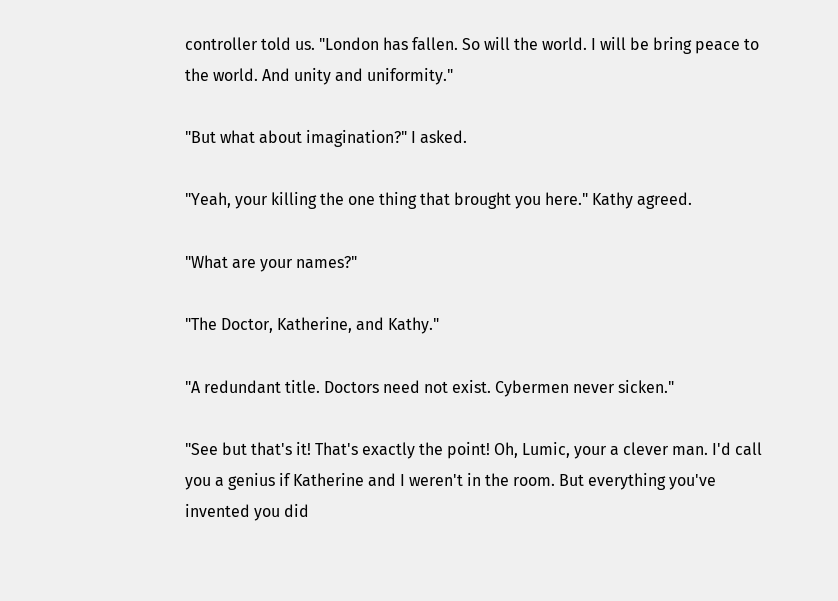controller told us. "London has fallen. So will the world. I will be bring peace to the world. And unity and uniformity."

"But what about imagination?" I asked.

"Yeah, your killing the one thing that brought you here." Kathy agreed.

"What are your names?"

"The Doctor, Katherine, and Kathy."

"A redundant title. Doctors need not exist. Cybermen never sicken."

"See but that's it! That's exactly the point! Oh, Lumic, your a clever man. I'd call you a genius if Katherine and I weren't in the room. But everything you've invented you did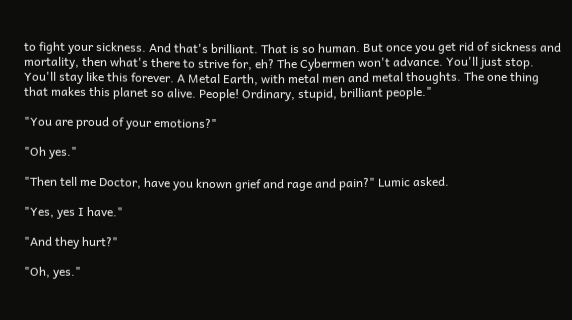to fight your sickness. And that's brilliant. That is so human. But once you get rid of sickness and mortality, then what's there to strive for, eh? The Cybermen won't advance. You'll just stop. You'll stay like this forever. A Metal Earth, with metal men and metal thoughts. The one thing that makes this planet so alive. People! Ordinary, stupid, brilliant people."

"You are proud of your emotions?"

"Oh yes."

"Then tell me Doctor, have you known grief and rage and pain?" Lumic asked.

"Yes, yes I have."

"And they hurt?"

"Oh, yes."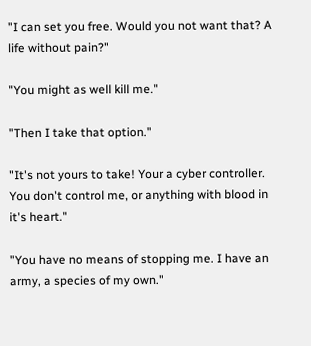"I can set you free. Would you not want that? A life without pain?"

"You might as well kill me."

"Then I take that option."

"It's not yours to take! Your a cyber controller. You don't control me, or anything with blood in it's heart."

"You have no means of stopping me. I have an army, a species of my own."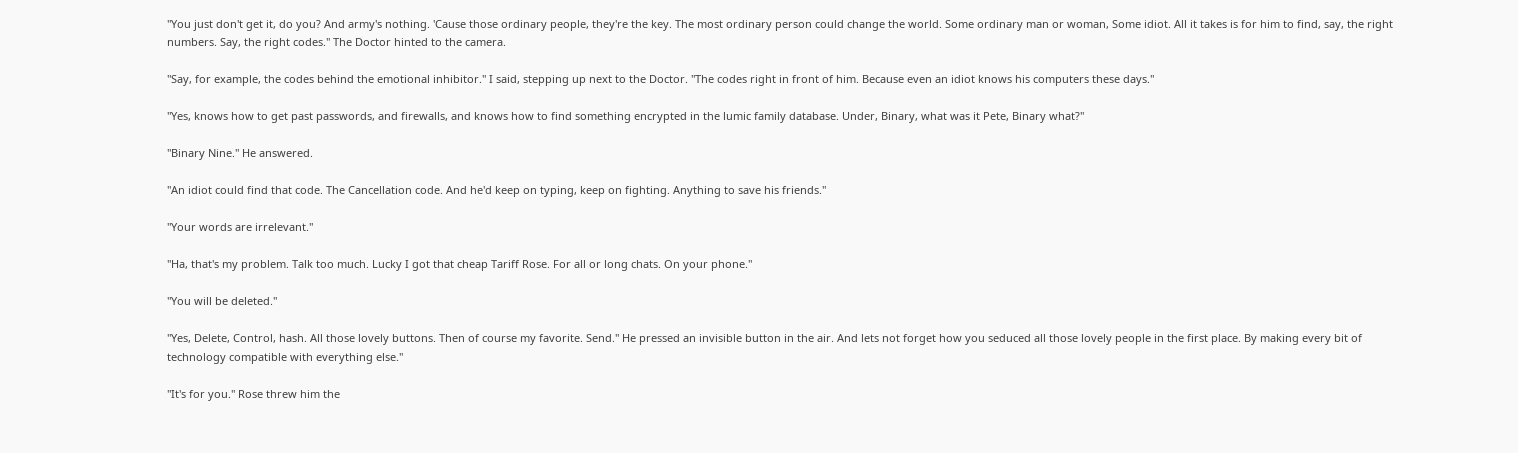"You just don't get it, do you? And army's nothing. 'Cause those ordinary people, they're the key. The most ordinary person could change the world. Some ordinary man or woman, Some idiot. All it takes is for him to find, say, the right numbers. Say, the right codes." The Doctor hinted to the camera.

"Say, for example, the codes behind the emotional inhibitor." I said, stepping up next to the Doctor. "The codes right in front of him. Because even an idiot knows his computers these days."

"Yes, knows how to get past passwords, and firewalls, and knows how to find something encrypted in the lumic family database. Under, Binary, what was it Pete, Binary what?"

"Binary Nine." He answered.

"An idiot could find that code. The Cancellation code. And he'd keep on typing, keep on fighting. Anything to save his friends."

"Your words are irrelevant."

"Ha, that's my problem. Talk too much. Lucky I got that cheap Tariff Rose. For all or long chats. On your phone."

"You will be deleted."

"Yes, Delete, Control, hash. All those lovely buttons. Then of course my favorite. Send." He pressed an invisible button in the air. And lets not forget how you seduced all those lovely people in the first place. By making every bit of technology compatible with everything else."

"It's for you." Rose threw him the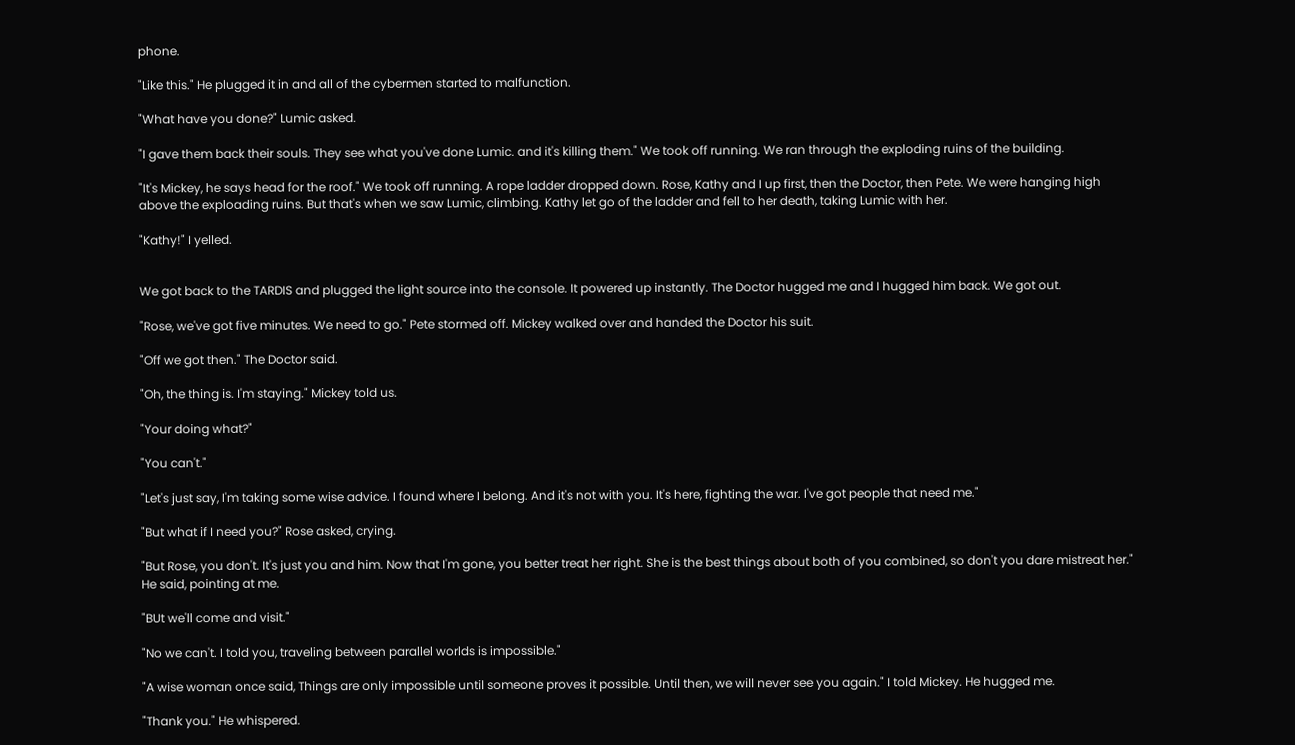phone.

"Like this." He plugged it in and all of the cybermen started to malfunction.

"What have you done?" Lumic asked.

"I gave them back their souls. They see what you've done Lumic. and it's killing them." We took off running. We ran through the exploding ruins of the building.

"It's Mickey, he says head for the roof." We took off running. A rope ladder dropped down. Rose, Kathy and I up first, then the Doctor, then Pete. We were hanging high above the exploading ruins. But that's when we saw Lumic, climbing. Kathy let go of the ladder and fell to her death, taking Lumic with her.

"Kathy!" I yelled.


We got back to the TARDIS and plugged the light source into the console. It powered up instantly. The Doctor hugged me and I hugged him back. We got out.

"Rose, we've got five minutes. We need to go." Pete stormed off. Mickey walked over and handed the Doctor his suit.

"Off we got then." The Doctor said.

"Oh, the thing is. I'm staying." Mickey told us.

"Your doing what?"

"You can't."

"Let's just say, I'm taking some wise advice. I found where I belong. And it's not with you. It's here, fighting the war. I've got people that need me."

"But what if I need you?" Rose asked, crying.

"But Rose, you don't. It's just you and him. Now that I'm gone, you better treat her right. She is the best things about both of you combined, so don't you dare mistreat her." He said, pointing at me.

"BUt we'll come and visit."

"No we can't. I told you, traveling between parallel worlds is impossible."

"A wise woman once said, Things are only impossible until someone proves it possible. Until then, we will never see you again." I told Mickey. He hugged me.

"Thank you." He whispered.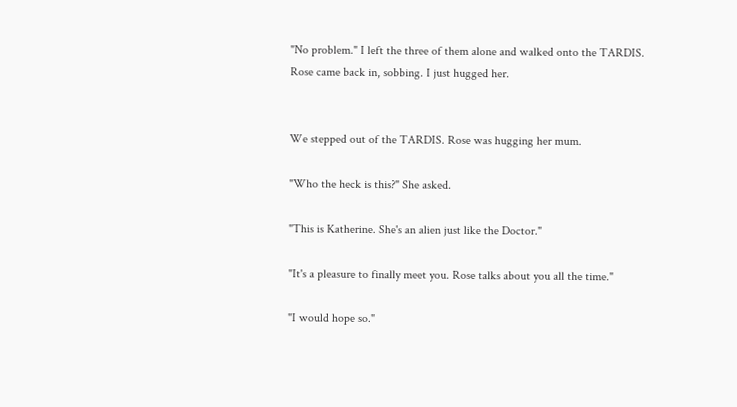"No problem." I left the three of them alone and walked onto the TARDIS. Rose came back in, sobbing. I just hugged her.


We stepped out of the TARDIS. Rose was hugging her mum.

"Who the heck is this?" She asked.

"This is Katherine. She's an alien just like the Doctor."

"It's a pleasure to finally meet you. Rose talks about you all the time."

"I would hope so."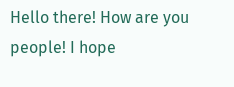Hello there! How are you people! I hope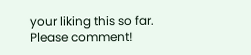your liking this so far. Please comment!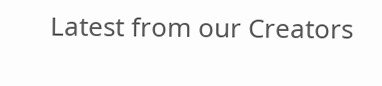Latest from our Creators